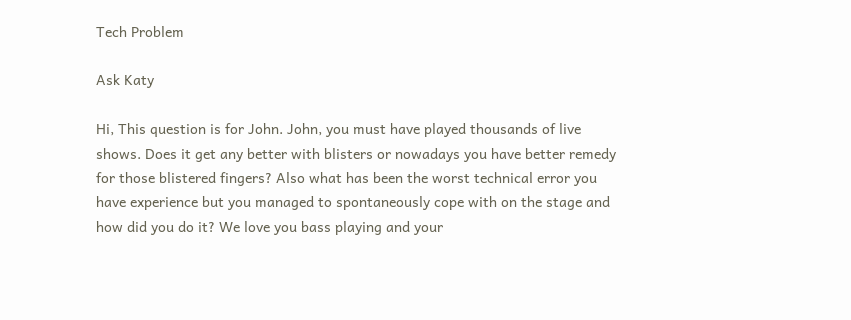Tech Problem

Ask Katy

Hi, This question is for John. John, you must have played thousands of live shows. Does it get any better with blisters or nowadays you have better remedy for those blistered fingers? Also what has been the worst technical error you have experience but you managed to spontaneously cope with on the stage and how did you do it? We love you bass playing and your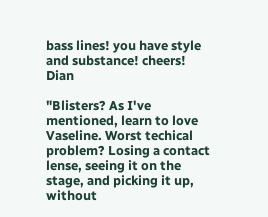bass lines! you have style and substance! cheers! Dian

"Blisters? As I've mentioned, learn to love Vaseline. Worst techical problem? Losing a contact lense, seeing it on the stage, and picking it up, without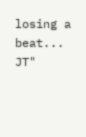losing a beat... JT"